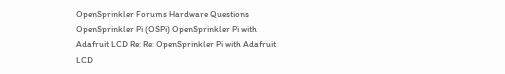OpenSprinkler Forums Hardware Questions OpenSprinkler Pi (OSPi) OpenSprinkler Pi with Adafruit LCD Re: Re: OpenSprinkler Pi with Adafruit LCD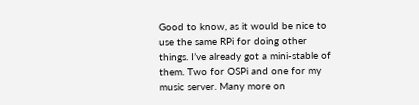Good to know, as it would be nice to use the same RPi for doing other things. I’ve already got a mini-stable of them. Two for OSPi and one for my music server. Many more on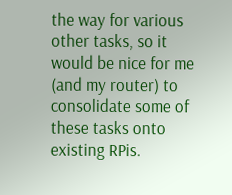the way for various other tasks, so it would be nice for me (and my router) to consolidate some of these tasks onto existing RPis.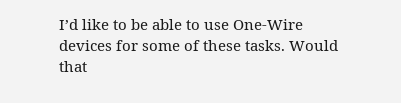I’d like to be able to use One-Wire devices for some of these tasks. Would that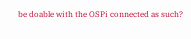be doable with the OSPi connected as such?